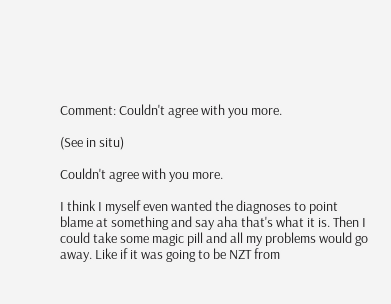Comment: Couldn't agree with you more.

(See in situ)

Couldn't agree with you more.

I think I myself even wanted the diagnoses to point blame at something and say aha that's what it is. Then I could take some magic pill and all my problems would go away. Like if it was going to be NZT from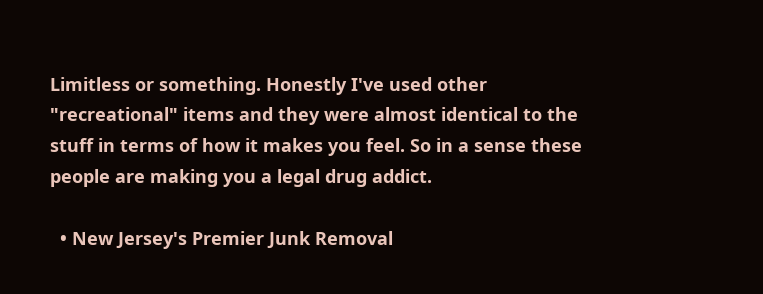Limitless or something. Honestly I've used other "recreational" items and they were almost identical to the stuff in terms of how it makes you feel. So in a sense these people are making you a legal drug addict.

  • New Jersey's Premier Junk Removal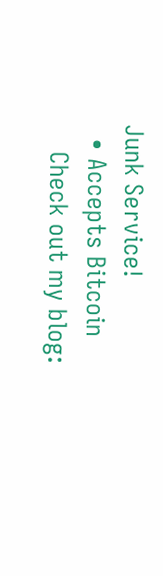Junk Service!
  • Accepts Bitcoin
    Check out my blog: